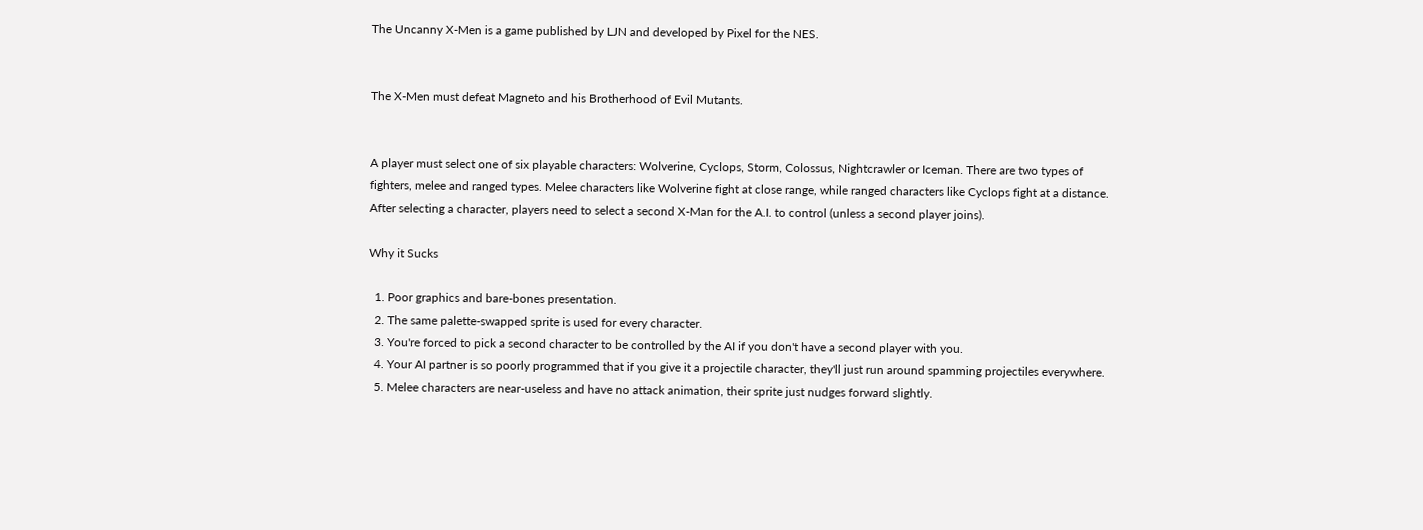The Uncanny X-Men is a game published by LJN and developed by Pixel for the NES.


The X-Men must defeat Magneto and his Brotherhood of Evil Mutants.


A player must select one of six playable characters: Wolverine, Cyclops, Storm, Colossus, Nightcrawler or Iceman. There are two types of fighters, melee and ranged types. Melee characters like Wolverine fight at close range, while ranged characters like Cyclops fight at a distance. After selecting a character, players need to select a second X-Man for the A.I. to control (unless a second player joins).

Why it Sucks

  1. Poor graphics and bare-bones presentation.
  2. The same palette-swapped sprite is used for every character.
  3. You're forced to pick a second character to be controlled by the AI if you don't have a second player with you.
  4. Your AI partner is so poorly programmed that if you give it a projectile character, they'll just run around spamming projectiles everywhere.
  5. Melee characters are near-useless and have no attack animation, their sprite just nudges forward slightly.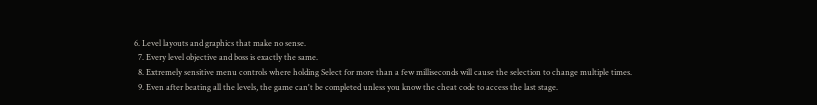6. Level layouts and graphics that make no sense.
  7. Every level objective and boss is exactly the same.
  8. Extremely sensitive menu controls where holding Select for more than a few milliseconds will cause the selection to change multiple times.
  9. Even after beating all the levels, the game can't be completed unless you know the cheat code to access the last stage.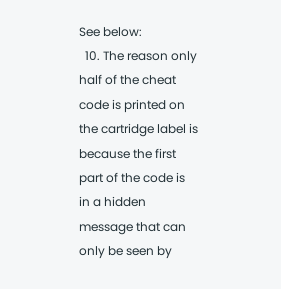See below:
  10. The reason only half of the cheat code is printed on the cartridge label is because the first part of the code is in a hidden message that can only be seen by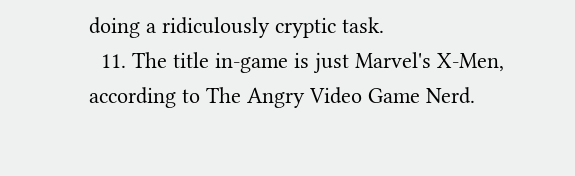doing a ridiculously cryptic task.
  11. The title in-game is just Marvel's X-Men, according to The Angry Video Game Nerd.